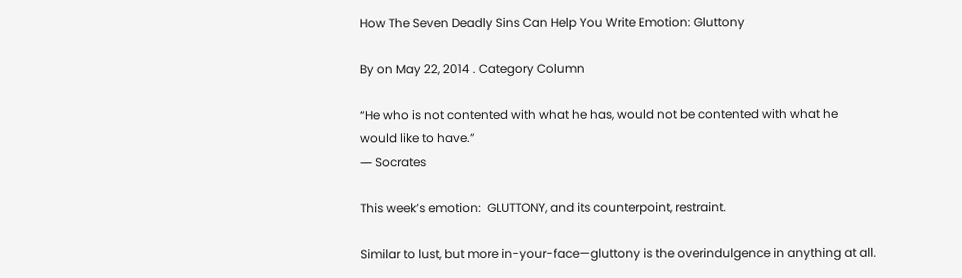How The Seven Deadly Sins Can Help You Write Emotion: Gluttony

By on May 22, 2014 . Category Column

“He who is not contented with what he has, would not be contented with what he would like to have.”
― Socrates

This week’s emotion:  GLUTTONY, and its counterpoint, restraint.

Similar to lust, but more in-your-face—gluttony is the overindulgence in anything at all.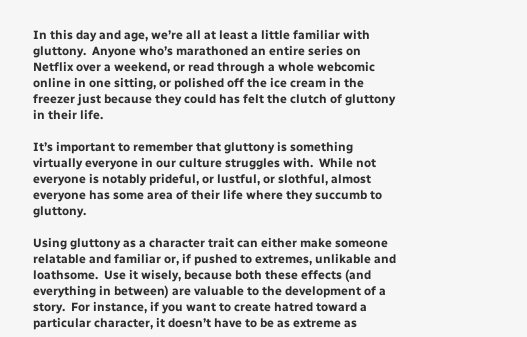In this day and age, we’re all at least a little familiar with gluttony.  Anyone who’s marathoned an entire series on Netflix over a weekend, or read through a whole webcomic online in one sitting, or polished off the ice cream in the freezer just because they could has felt the clutch of gluttony in their life.

It’s important to remember that gluttony is something virtually everyone in our culture struggles with.  While not everyone is notably prideful, or lustful, or slothful, almost everyone has some area of their life where they succumb to gluttony.

Using gluttony as a character trait can either make someone relatable and familiar or, if pushed to extremes, unlikable and loathsome.  Use it wisely, because both these effects (and everything in between) are valuable to the development of a story.  For instance, if you want to create hatred toward a particular character, it doesn’t have to be as extreme as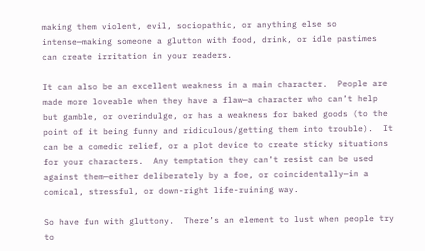making them violent, evil, sociopathic, or anything else so intense—making someone a glutton with food, drink, or idle pastimes can create irritation in your readers.

It can also be an excellent weakness in a main character.  People are made more loveable when they have a flaw—a character who can’t help but gamble, or overindulge, or has a weakness for baked goods (to the point of it being funny and ridiculous/getting them into trouble).  It can be a comedic relief, or a plot device to create sticky situations for your characters.  Any temptation they can’t resist can be used against them—either deliberately by a foe, or coincidentally—in a comical, stressful, or down-right life-ruining way.

So have fun with gluttony.  There’s an element to lust when people try to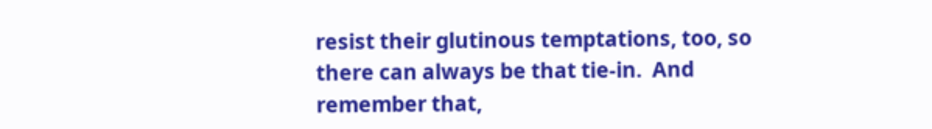resist their glutinous temptations, too, so there can always be that tie-in.  And remember that,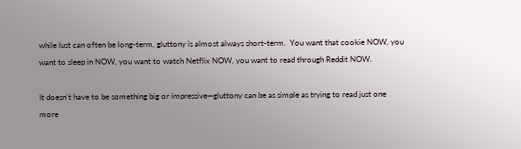while lust can often be long-term, gluttony is almost always short-term.  You want that cookie NOW, you want to sleep in NOW, you want to watch Netflix NOW, you want to read through Reddit NOW.

It doesn’t have to be something big or impressive—gluttony can be as simple as trying to read just one more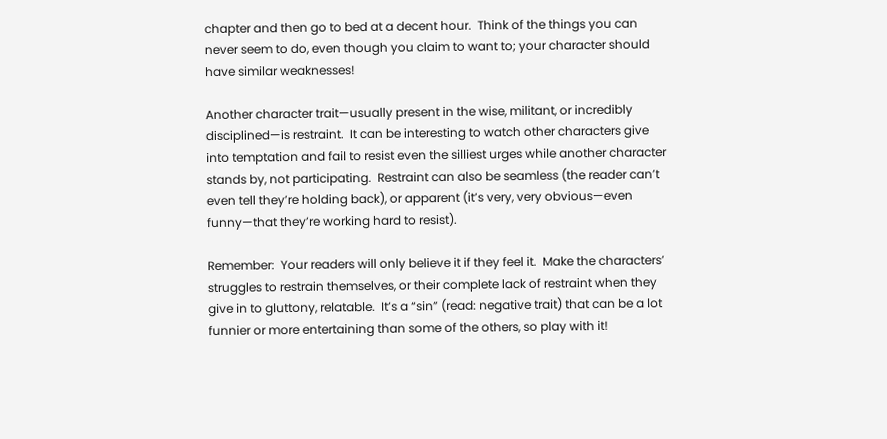chapter and then go to bed at a decent hour.  Think of the things you can never seem to do, even though you claim to want to; your character should have similar weaknesses!

Another character trait—usually present in the wise, militant, or incredibly disciplined—is restraint.  It can be interesting to watch other characters give into temptation and fail to resist even the silliest urges while another character stands by, not participating.  Restraint can also be seamless (the reader can’t even tell they’re holding back), or apparent (it’s very, very obvious—even funny—that they’re working hard to resist).

Remember:  Your readers will only believe it if they feel it.  Make the characters’ struggles to restrain themselves, or their complete lack of restraint when they give in to gluttony, relatable.  It’s a “sin” (read: negative trait) that can be a lot funnier or more entertaining than some of the others, so play with it!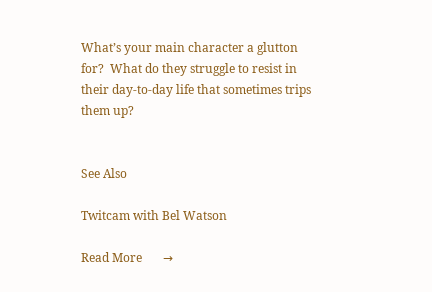What’s your main character a glutton for?  What do they struggle to resist in their day-to-day life that sometimes trips them up?


See Also

Twitcam with Bel Watson

Read More       →